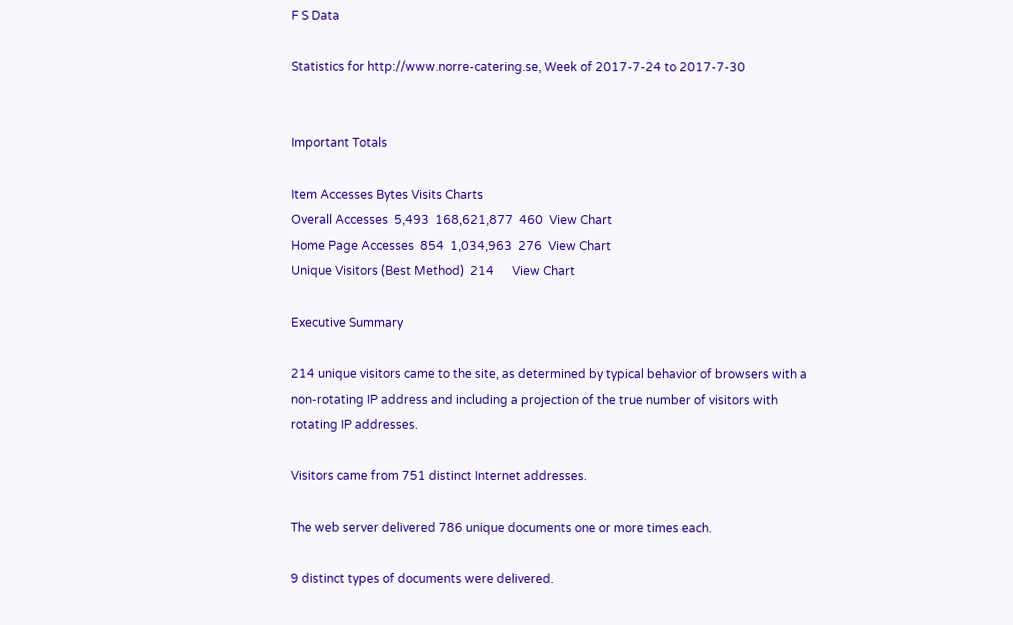F S Data

Statistics for http://www.norre-catering.se, Week of 2017-7-24 to 2017-7-30


Important Totals

Item Accesses Bytes Visits Charts
Overall Accesses  5,493  168,621,877  460  View Chart
Home Page Accesses  854  1,034,963  276  View Chart
Unique Visitors (Best Method)  214      View Chart

Executive Summary

214 unique visitors came to the site, as determined by typical behavior of browsers with a non-rotating IP address and including a projection of the true number of visitors with rotating IP addresses.

Visitors came from 751 distinct Internet addresses.

The web server delivered 786 unique documents one or more times each.

9 distinct types of documents were delivered.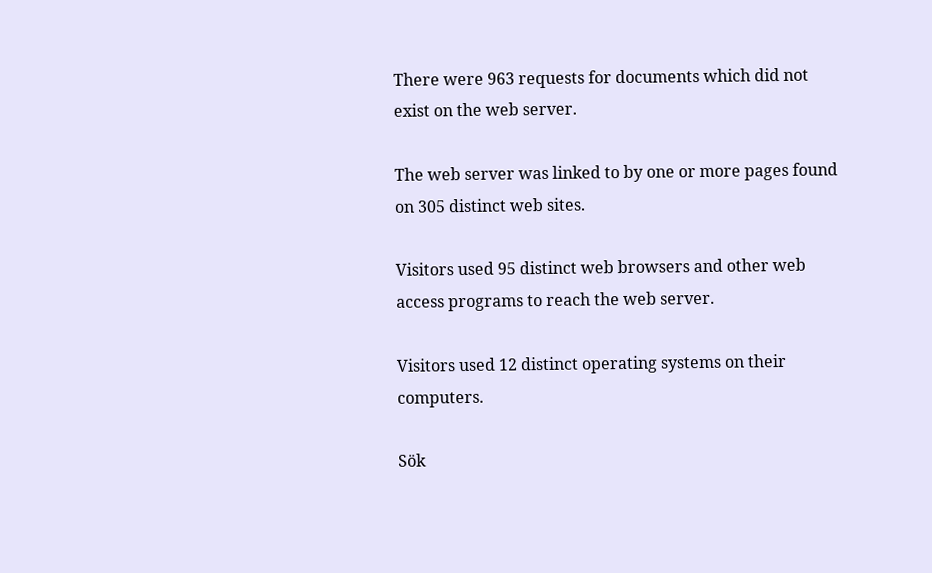There were 963 requests for documents which did not exist on the web server.

The web server was linked to by one or more pages found on 305 distinct web sites.

Visitors used 95 distinct web browsers and other web access programs to reach the web server.

Visitors used 12 distinct operating systems on their computers.

Sök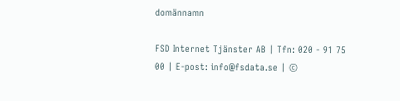domännamn

FSD Internet Tjänster AB | Tfn: 020 - 91 75 00 | E-post: info@fsdata.se | ©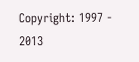Copyright: 1997 - 2013